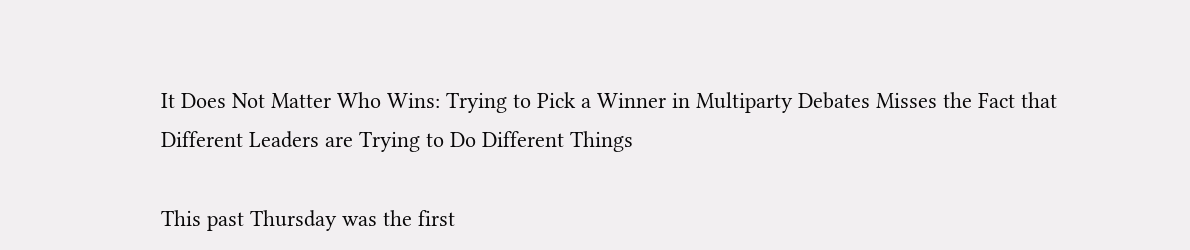It Does Not Matter Who Wins: Trying to Pick a Winner in Multiparty Debates Misses the Fact that Different Leaders are Trying to Do Different Things

This past Thursday was the first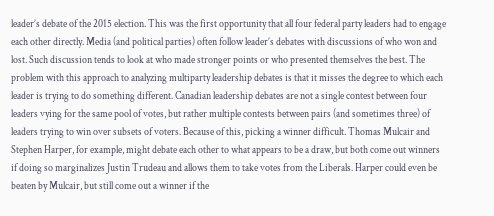leader’s debate of the 2015 election. This was the first opportunity that all four federal party leaders had to engage each other directly. Media (and political parties) often follow leader’s debates with discussions of who won and lost. Such discussion tends to look at who made stronger points or who presented themselves the best. The problem with this approach to analyzing multiparty leadership debates is that it misses the degree to which each leader is trying to do something different. Canadian leadership debates are not a single contest between four leaders vying for the same pool of votes, but rather multiple contests between pairs (and sometimes three) of leaders trying to win over subsets of voters. Because of this, picking a winner difficult. Thomas Mulcair and Stephen Harper, for example, might debate each other to what appears to be a draw, but both come out winners if doing so marginalizes Justin Trudeau and allows them to take votes from the Liberals. Harper could even be beaten by Mulcair, but still come out a winner if the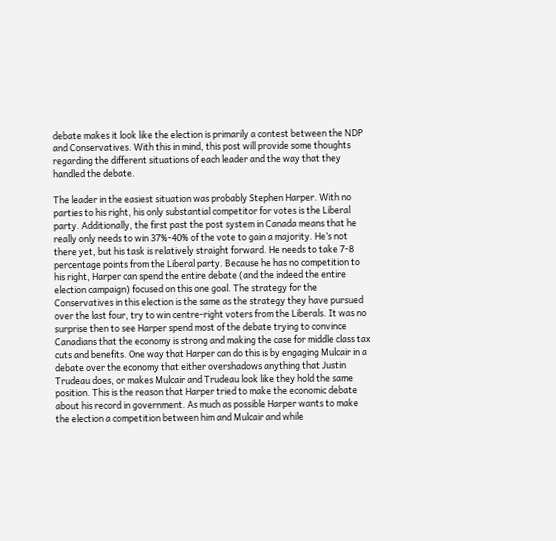debate makes it look like the election is primarily a contest between the NDP and Conservatives. With this in mind, this post will provide some thoughts regarding the different situations of each leader and the way that they handled the debate.

The leader in the easiest situation was probably Stephen Harper. With no parties to his right, his only substantial competitor for votes is the Liberal party. Additionally, the first past the post system in Canada means that he really only needs to win 37%-40% of the vote to gain a majority. He’s not there yet, but his task is relatively straight forward. He needs to take 7-8 percentage points from the Liberal party. Because he has no competition to his right, Harper can spend the entire debate (and the indeed the entire election campaign) focused on this one goal. The strategy for the Conservatives in this election is the same as the strategy they have pursued over the last four, try to win centre-right voters from the Liberals. It was no surprise then to see Harper spend most of the debate trying to convince Canadians that the economy is strong and making the case for middle class tax cuts and benefits. One way that Harper can do this is by engaging Mulcair in a debate over the economy that either overshadows anything that Justin Trudeau does, or makes Mulcair and Trudeau look like they hold the same position. This is the reason that Harper tried to make the economic debate about his record in government. As much as possible Harper wants to make the election a competition between him and Mulcair and while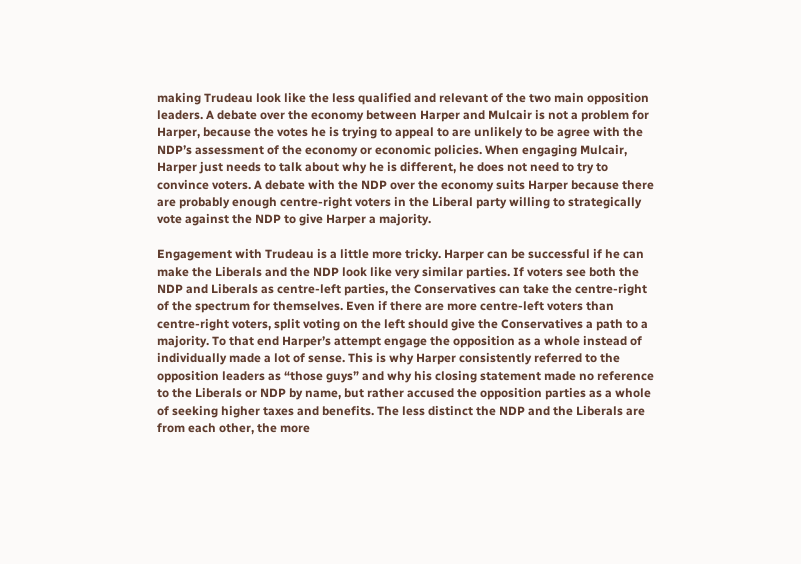making Trudeau look like the less qualified and relevant of the two main opposition leaders. A debate over the economy between Harper and Mulcair is not a problem for Harper, because the votes he is trying to appeal to are unlikely to be agree with the NDP’s assessment of the economy or economic policies. When engaging Mulcair, Harper just needs to talk about why he is different, he does not need to try to convince voters. A debate with the NDP over the economy suits Harper because there are probably enough centre-right voters in the Liberal party willing to strategically vote against the NDP to give Harper a majority.

Engagement with Trudeau is a little more tricky. Harper can be successful if he can make the Liberals and the NDP look like very similar parties. If voters see both the NDP and Liberals as centre-left parties, the Conservatives can take the centre-right of the spectrum for themselves. Even if there are more centre-left voters than centre-right voters, split voting on the left should give the Conservatives a path to a majority. To that end Harper’s attempt engage the opposition as a whole instead of individually made a lot of sense. This is why Harper consistently referred to the opposition leaders as “those guys” and why his closing statement made no reference to the Liberals or NDP by name, but rather accused the opposition parties as a whole of seeking higher taxes and benefits. The less distinct the NDP and the Liberals are from each other, the more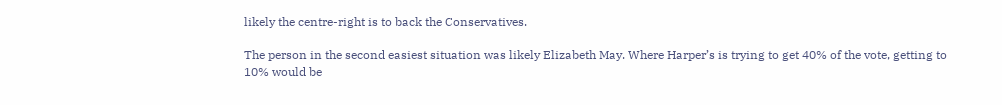likely the centre-right is to back the Conservatives.

The person in the second easiest situation was likely Elizabeth May. Where Harper’s is trying to get 40% of the vote, getting to 10% would be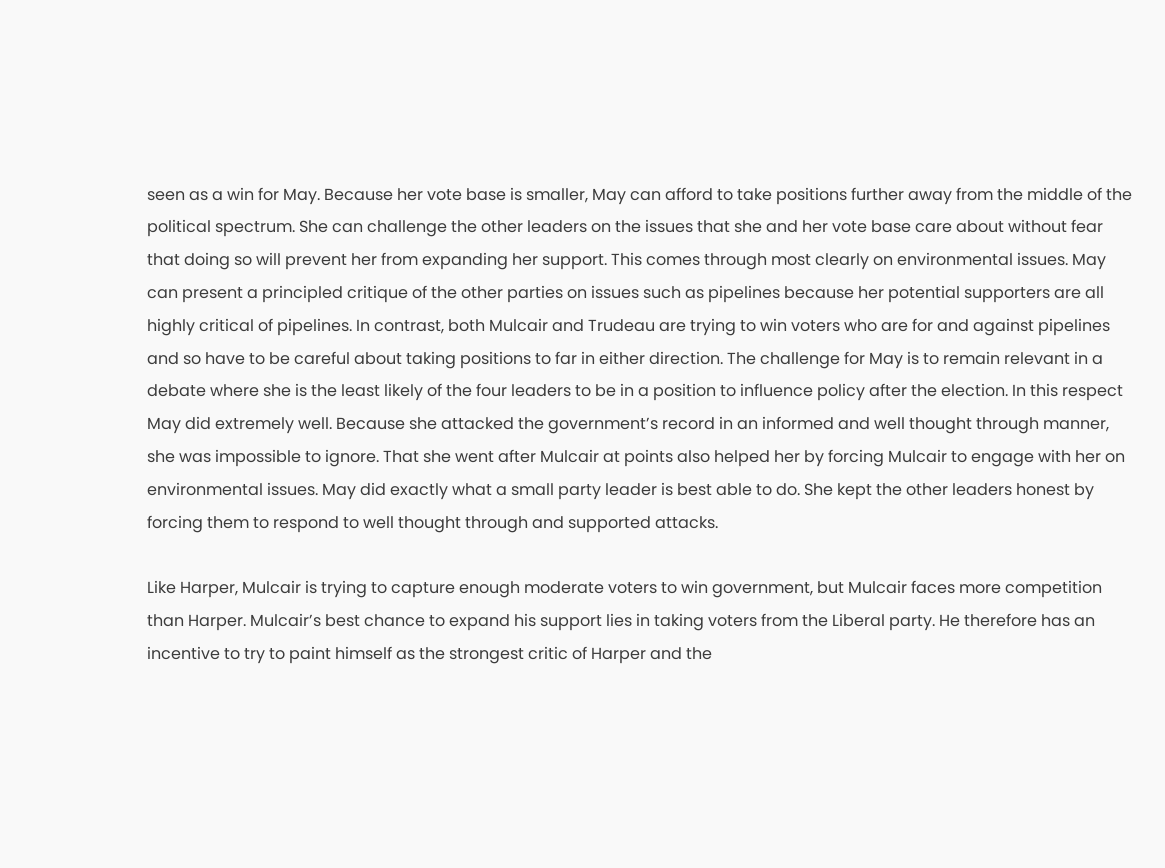seen as a win for May. Because her vote base is smaller, May can afford to take positions further away from the middle of the political spectrum. She can challenge the other leaders on the issues that she and her vote base care about without fear that doing so will prevent her from expanding her support. This comes through most clearly on environmental issues. May can present a principled critique of the other parties on issues such as pipelines because her potential supporters are all highly critical of pipelines. In contrast, both Mulcair and Trudeau are trying to win voters who are for and against pipelines and so have to be careful about taking positions to far in either direction. The challenge for May is to remain relevant in a debate where she is the least likely of the four leaders to be in a position to influence policy after the election. In this respect May did extremely well. Because she attacked the government’s record in an informed and well thought through manner, she was impossible to ignore. That she went after Mulcair at points also helped her by forcing Mulcair to engage with her on environmental issues. May did exactly what a small party leader is best able to do. She kept the other leaders honest by forcing them to respond to well thought through and supported attacks.

Like Harper, Mulcair is trying to capture enough moderate voters to win government, but Mulcair faces more competition than Harper. Mulcair’s best chance to expand his support lies in taking voters from the Liberal party. He therefore has an incentive to try to paint himself as the strongest critic of Harper and the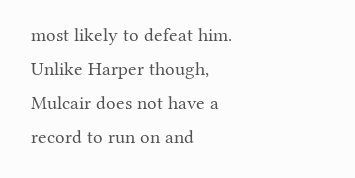most likely to defeat him. Unlike Harper though, Mulcair does not have a record to run on and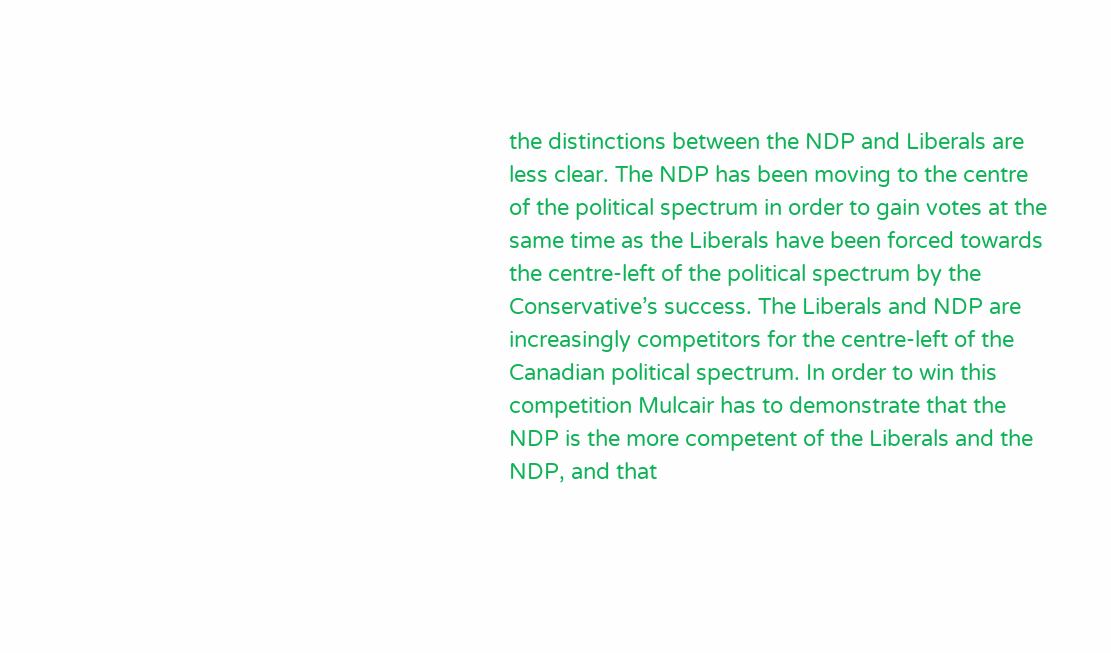the distinctions between the NDP and Liberals are less clear. The NDP has been moving to the centre of the political spectrum in order to gain votes at the same time as the Liberals have been forced towards the centre-left of the political spectrum by the Conservative’s success. The Liberals and NDP are increasingly competitors for the centre-left of the Canadian political spectrum. In order to win this competition Mulcair has to demonstrate that the NDP is the more competent of the Liberals and the NDP, and that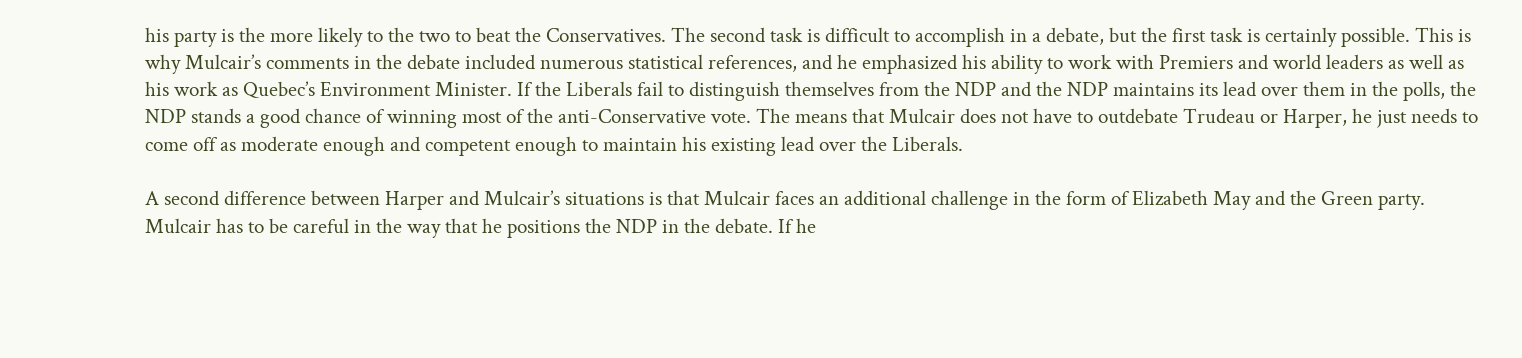his party is the more likely to the two to beat the Conservatives. The second task is difficult to accomplish in a debate, but the first task is certainly possible. This is why Mulcair’s comments in the debate included numerous statistical references, and he emphasized his ability to work with Premiers and world leaders as well as his work as Quebec’s Environment Minister. If the Liberals fail to distinguish themselves from the NDP and the NDP maintains its lead over them in the polls, the NDP stands a good chance of winning most of the anti-Conservative vote. The means that Mulcair does not have to outdebate Trudeau or Harper, he just needs to come off as moderate enough and competent enough to maintain his existing lead over the Liberals.

A second difference between Harper and Mulcair’s situations is that Mulcair faces an additional challenge in the form of Elizabeth May and the Green party. Mulcair has to be careful in the way that he positions the NDP in the debate. If he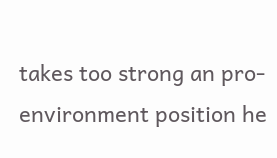takes too strong an pro-environment position he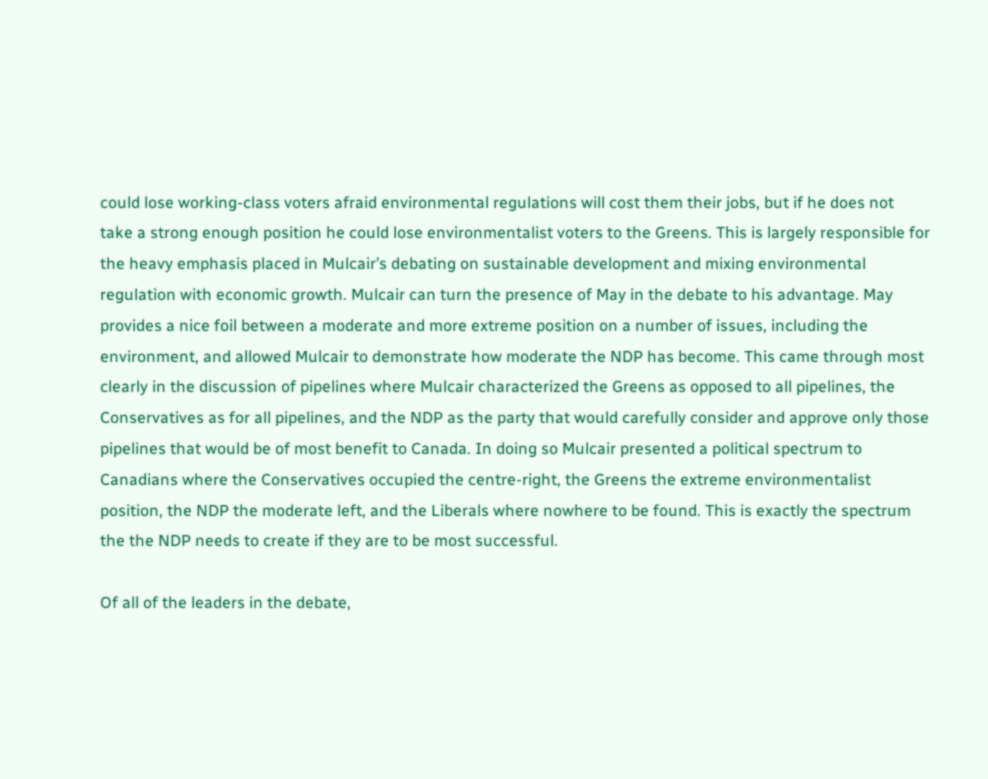could lose working-class voters afraid environmental regulations will cost them their jobs, but if he does not take a strong enough position he could lose environmentalist voters to the Greens. This is largely responsible for the heavy emphasis placed in Mulcair’s debating on sustainable development and mixing environmental regulation with economic growth. Mulcair can turn the presence of May in the debate to his advantage. May provides a nice foil between a moderate and more extreme position on a number of issues, including the environment, and allowed Mulcair to demonstrate how moderate the NDP has become. This came through most clearly in the discussion of pipelines where Mulcair characterized the Greens as opposed to all pipelines, the Conservatives as for all pipelines, and the NDP as the party that would carefully consider and approve only those pipelines that would be of most benefit to Canada. In doing so Mulcair presented a political spectrum to Canadians where the Conservatives occupied the centre-right, the Greens the extreme environmentalist position, the NDP the moderate left, and the Liberals where nowhere to be found. This is exactly the spectrum the the NDP needs to create if they are to be most successful.

Of all of the leaders in the debate,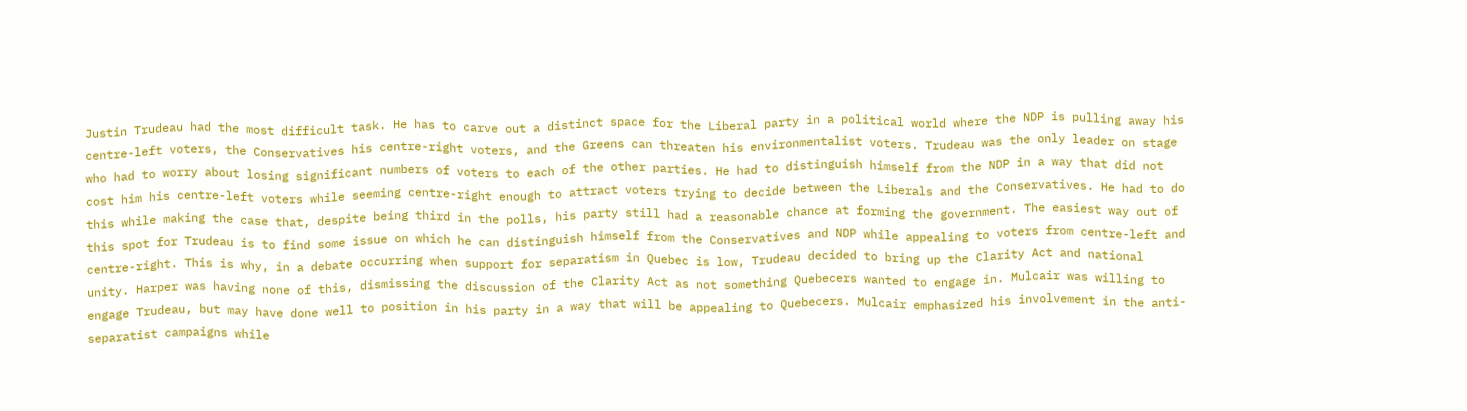Justin Trudeau had the most difficult task. He has to carve out a distinct space for the Liberal party in a political world where the NDP is pulling away his centre-left voters, the Conservatives his centre-right voters, and the Greens can threaten his environmentalist voters. Trudeau was the only leader on stage who had to worry about losing significant numbers of voters to each of the other parties. He had to distinguish himself from the NDP in a way that did not cost him his centre-left voters while seeming centre-right enough to attract voters trying to decide between the Liberals and the Conservatives. He had to do this while making the case that, despite being third in the polls, his party still had a reasonable chance at forming the government. The easiest way out of this spot for Trudeau is to find some issue on which he can distinguish himself from the Conservatives and NDP while appealing to voters from centre-left and centre-right. This is why, in a debate occurring when support for separatism in Quebec is low, Trudeau decided to bring up the Clarity Act and national unity. Harper was having none of this, dismissing the discussion of the Clarity Act as not something Quebecers wanted to engage in. Mulcair was willing to engage Trudeau, but may have done well to position in his party in a way that will be appealing to Quebecers. Mulcair emphasized his involvement in the anti-separatist campaigns while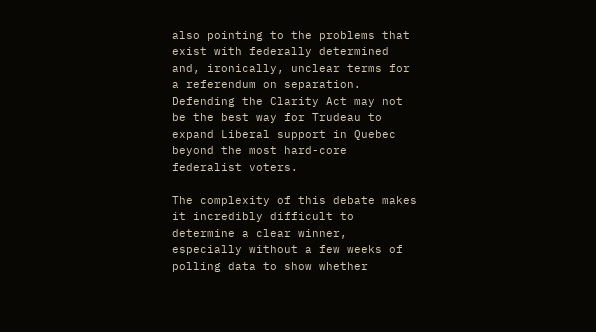also pointing to the problems that exist with federally determined and, ironically, unclear terms for a referendum on separation. Defending the Clarity Act may not be the best way for Trudeau to expand Liberal support in Quebec beyond the most hard-core federalist voters.

The complexity of this debate makes it incredibly difficult to determine a clear winner, especially without a few weeks of polling data to show whether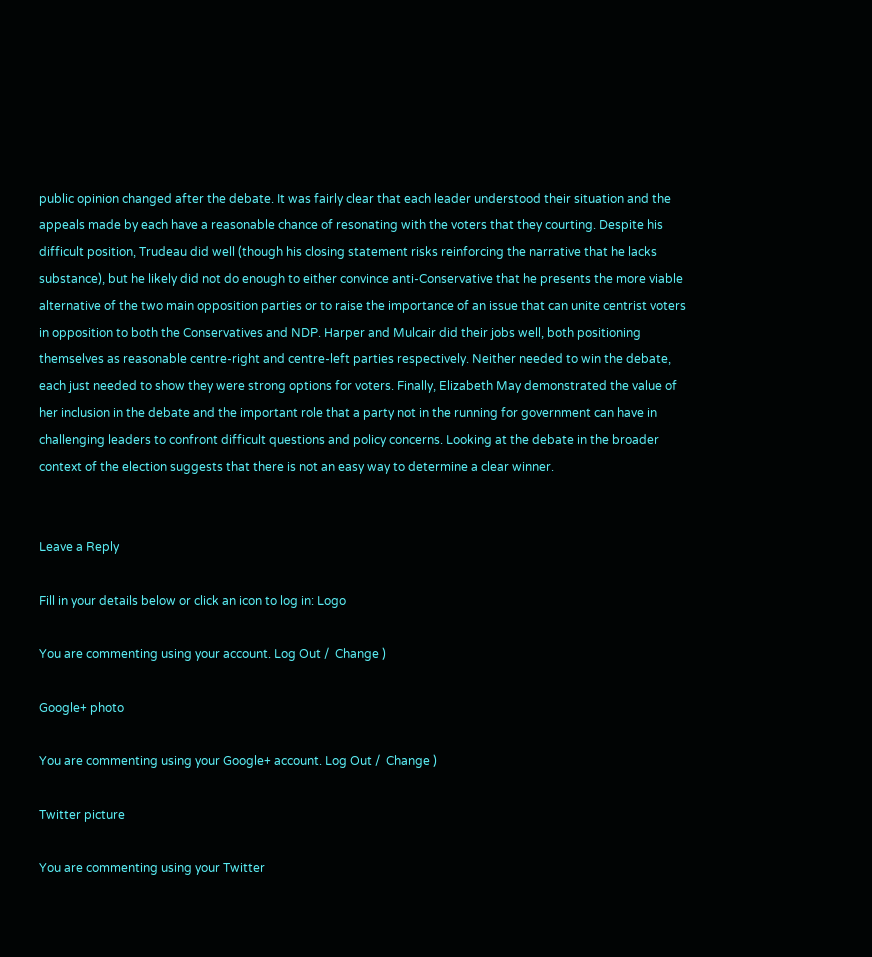public opinion changed after the debate. It was fairly clear that each leader understood their situation and the appeals made by each have a reasonable chance of resonating with the voters that they courting. Despite his difficult position, Trudeau did well (though his closing statement risks reinforcing the narrative that he lacks substance), but he likely did not do enough to either convince anti-Conservative that he presents the more viable alternative of the two main opposition parties or to raise the importance of an issue that can unite centrist voters in opposition to both the Conservatives and NDP. Harper and Mulcair did their jobs well, both positioning themselves as reasonable centre-right and centre-left parties respectively. Neither needed to win the debate, each just needed to show they were strong options for voters. Finally, Elizabeth May demonstrated the value of her inclusion in the debate and the important role that a party not in the running for government can have in challenging leaders to confront difficult questions and policy concerns. Looking at the debate in the broader context of the election suggests that there is not an easy way to determine a clear winner.


Leave a Reply

Fill in your details below or click an icon to log in: Logo

You are commenting using your account. Log Out /  Change )

Google+ photo

You are commenting using your Google+ account. Log Out /  Change )

Twitter picture

You are commenting using your Twitter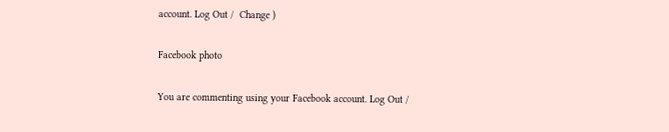account. Log Out /  Change )

Facebook photo

You are commenting using your Facebook account. Log Out /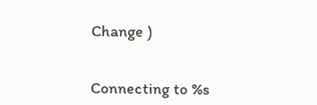Change )


Connecting to %s